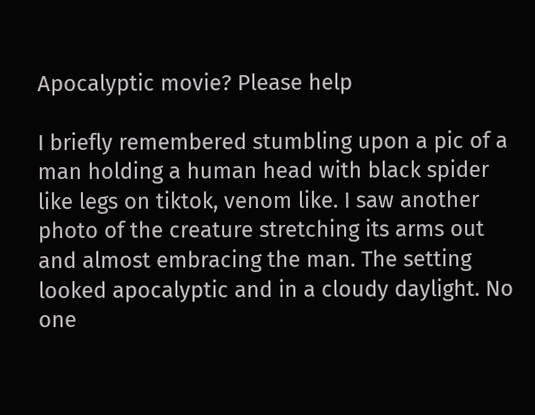Apocalyptic movie? Please help

I briefly remembered stumbling upon a pic of a man holding a human head with black spider like legs on tiktok, venom like. I saw another photo of the creature stretching its arms out and almost embracing the man. The setting looked apocalyptic and in a cloudy daylight. No one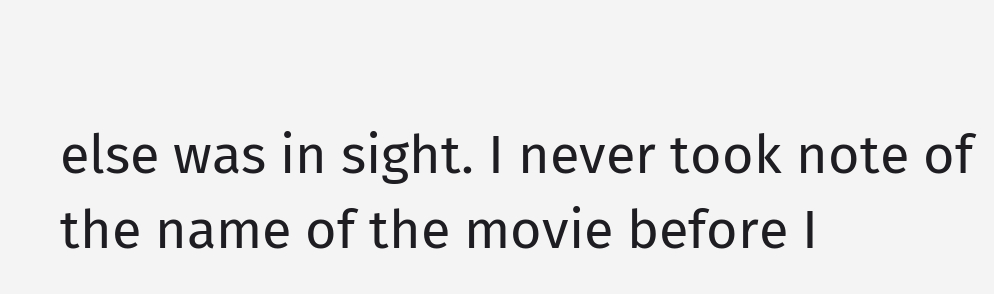else was in sight. I never took note of the name of the movie before I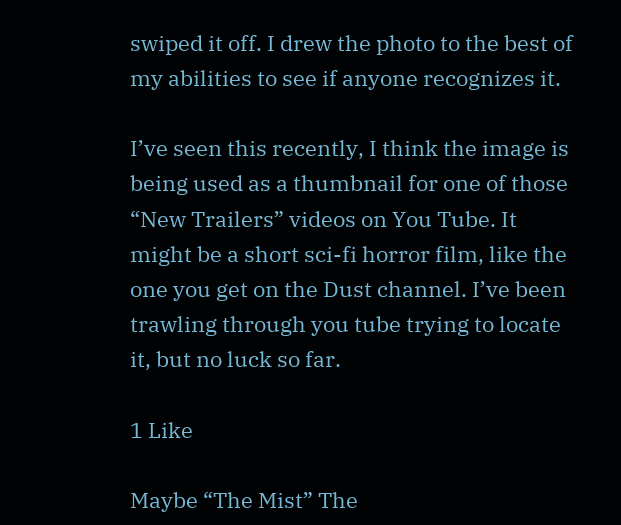swiped it off. I drew the photo to the best of my abilities to see if anyone recognizes it.

I’ve seen this recently, I think the image is being used as a thumbnail for one of those “New Trailers” videos on You Tube. It might be a short sci-fi horror film, like the one you get on the Dust channel. I’ve been trawling through you tube trying to locate it, but no luck so far.

1 Like

Maybe “The Mist” The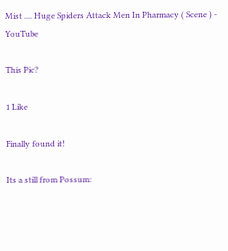Mist .... Huge Spiders Attack Men In Pharmacy ( Scene ) - YouTube

This Pic?

1 Like

Finally found it!

Its a still from Possum: